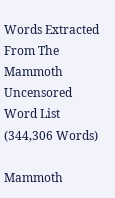Words Extracted From The
Mammoth Uncensored Word List (344,306 Words)

Mammoth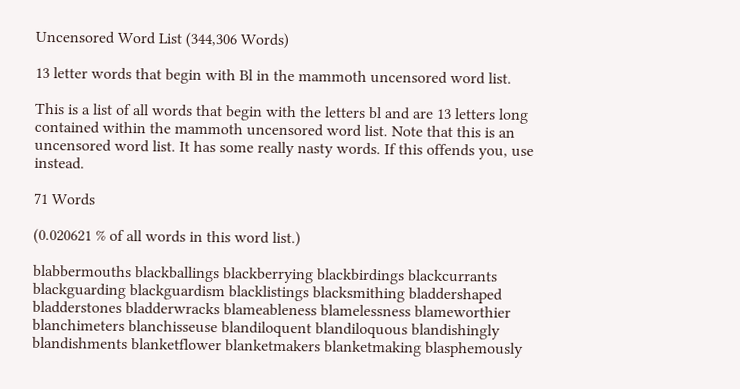Uncensored Word List (344,306 Words)

13 letter words that begin with Bl in the mammoth uncensored word list.

This is a list of all words that begin with the letters bl and are 13 letters long contained within the mammoth uncensored word list. Note that this is an uncensored word list. It has some really nasty words. If this offends you, use instead.

71 Words

(0.020621 % of all words in this word list.)

blabbermouths blackballings blackberrying blackbirdings blackcurrants blackguarding blackguardism blacklistings blacksmithing bladdershaped bladderstones bladderwracks blameableness blamelessness blameworthier blanchimeters blanchisseuse blandiloquent blandiloquous blandishingly blandishments blanketflower blanketmakers blanketmaking blasphemously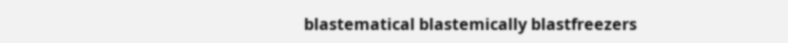blastematical blastemically blastfreezers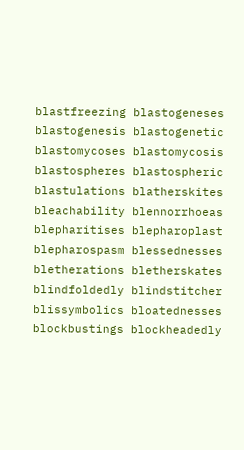blastfreezing blastogeneses blastogenesis blastogenetic blastomycoses blastomycosis blastospheres blastospheric blastulations blatherskites bleachability blennorrhoeas blepharitises blepharoplast blepharospasm blessednesses bletherations bletherskates blindfoldedly blindstitcher blissymbolics bloatednesses blockbustings blockheadedly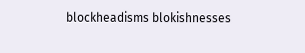blockheadisms blokishnesses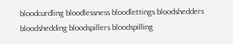bloodcurdling bloodlessness bloodlettings bloodshedders bloodshedding bloodspillers bloodspilling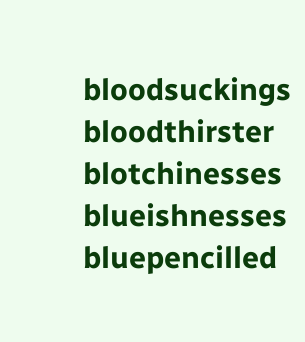bloodsuckings bloodthirster blotchinesses blueishnesses bluepencilled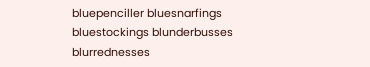bluepenciller bluesnarfings bluestockings blunderbusses blurrednesses